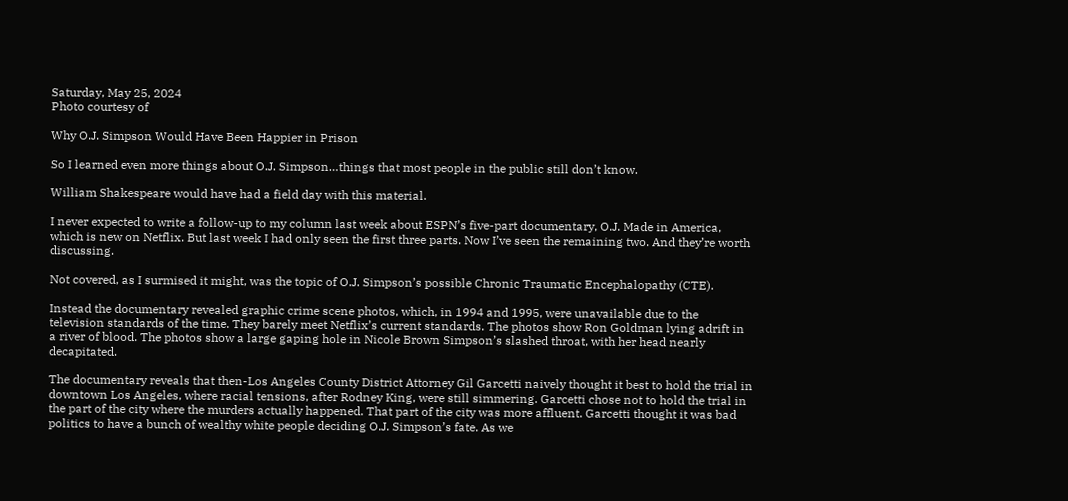Saturday, May 25, 2024
Photo courtesy of

Why O.J. Simpson Would Have Been Happier in Prison

So I learned even more things about O.J. Simpson…things that most people in the public still don’t know.

William Shakespeare would have had a field day with this material.

I never expected to write a follow-up to my column last week about ESPN’s five-part documentary, O.J. Made in America, which is new on Netflix. But last week I had only seen the first three parts. Now I’ve seen the remaining two. And they’re worth discussing.

Not covered, as I surmised it might, was the topic of O.J. Simpson’s possible Chronic Traumatic Encephalopathy (CTE).

Instead the documentary revealed graphic crime scene photos, which, in 1994 and 1995, were unavailable due to the television standards of the time. They barely meet Netflix’s current standards. The photos show Ron Goldman lying adrift in a river of blood. The photos show a large gaping hole in Nicole Brown Simpson’s slashed throat, with her head nearly decapitated.

The documentary reveals that then-Los Angeles County District Attorney Gil Garcetti naively thought it best to hold the trial in downtown Los Angeles, where racial tensions, after Rodney King, were still simmering. Garcetti chose not to hold the trial in the part of the city where the murders actually happened. That part of the city was more affluent. Garcetti thought it was bad politics to have a bunch of wealthy white people deciding O.J. Simpson’s fate. As we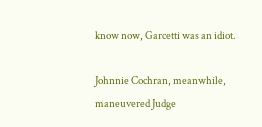know now, Garcetti was an idiot.

Johnnie Cochran, meanwhile, maneuvered Judge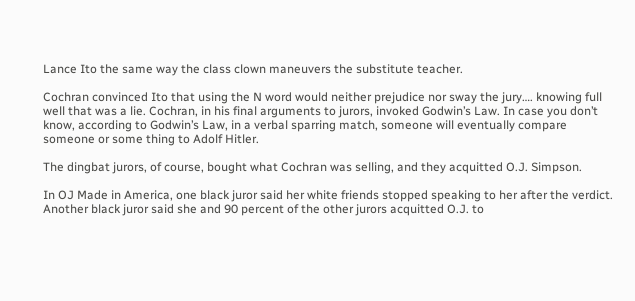Lance Ito the same way the class clown maneuvers the substitute teacher.

Cochran convinced Ito that using the N word would neither prejudice nor sway the jury…. knowing full well that was a lie. Cochran, in his final arguments to jurors, invoked Godwin’s Law. In case you don’t know, according to Godwin’s Law, in a verbal sparring match, someone will eventually compare someone or some thing to Adolf Hitler.

The dingbat jurors, of course, bought what Cochran was selling, and they acquitted O.J. Simpson.

In OJ Made in America, one black juror said her white friends stopped speaking to her after the verdict. Another black juror said she and 90 percent of the other jurors acquitted O.J. to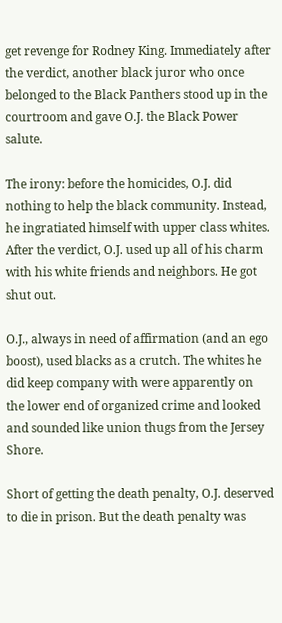get revenge for Rodney King. Immediately after the verdict, another black juror who once belonged to the Black Panthers stood up in the courtroom and gave O.J. the Black Power salute.

The irony: before the homicides, O.J. did nothing to help the black community. Instead, he ingratiated himself with upper class whites. After the verdict, O.J. used up all of his charm with his white friends and neighbors. He got shut out.

O.J., always in need of affirmation (and an ego boost), used blacks as a crutch. The whites he did keep company with were apparently on the lower end of organized crime and looked and sounded like union thugs from the Jersey Shore.

Short of getting the death penalty, O.J. deserved to die in prison. But the death penalty was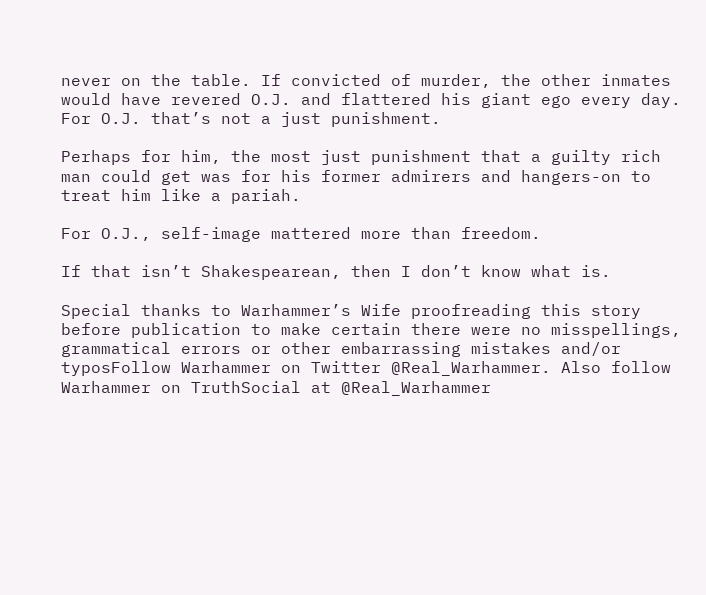never on the table. If convicted of murder, the other inmates would have revered O.J. and flattered his giant ego every day. For O.J. that’s not a just punishment.

Perhaps for him, the most just punishment that a guilty rich man could get was for his former admirers and hangers-on to treat him like a pariah.

For O.J., self-image mattered more than freedom.

If that isn’t Shakespearean, then I don’t know what is.

Special thanks to Warhammer’s Wife proofreading this story before publication to make certain there were no misspellings, grammatical errors or other embarrassing mistakes and/or typosFollow Warhammer on Twitter @Real_Warhammer. Also follow Warhammer on TruthSocial at @Real_Warhammer